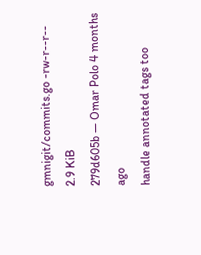gmnigit/commits.go -rw-r--r-- 2.9 KiB
279d605b — Omar Polo 4 months ago
handle annotated tags too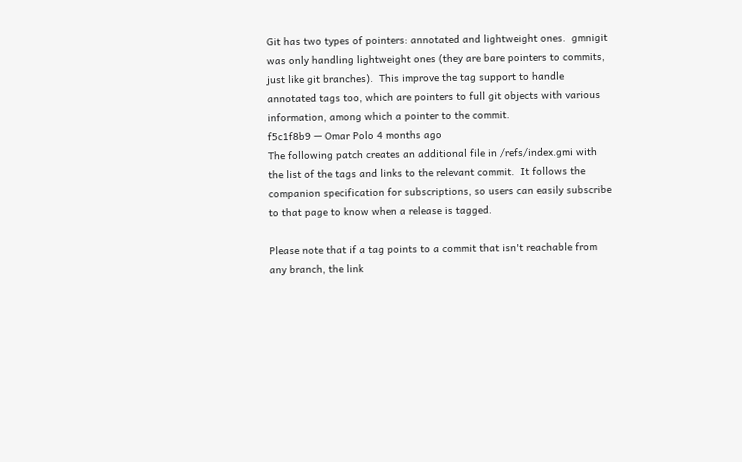Git has two types of pointers: annotated and lightweight ones.  gmnigit
was only handling lightweight ones (they are bare pointers to commits,
just like git branches).  This improve the tag support to handle
annotated tags too, which are pointers to full git objects with various
information, among which a pointer to the commit.
f5c1f8b9 — Omar Polo 4 months ago
The following patch creates an additional file in /refs/index.gmi with
the list of the tags and links to the relevant commit.  It follows the
companion specification for subscriptions, so users can easily subscribe
to that page to know when a release is tagged.

Please note that if a tag points to a commit that isn't reachable from
any branch, the link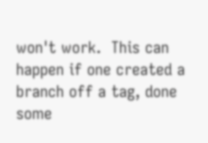won't work.  This can happen if one created a
branch off a tag, done some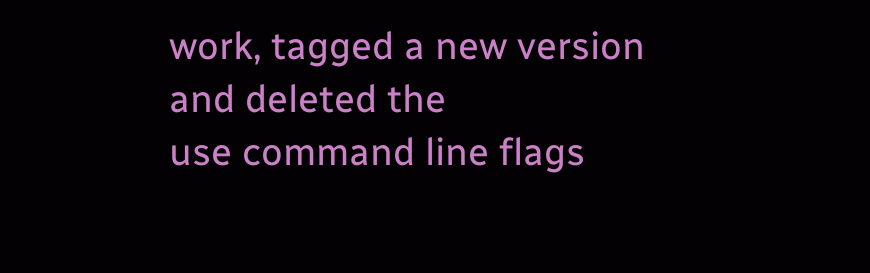work, tagged a new version and deleted the
use command line flags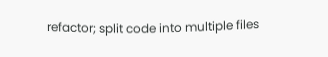refactor; split code into multiple files